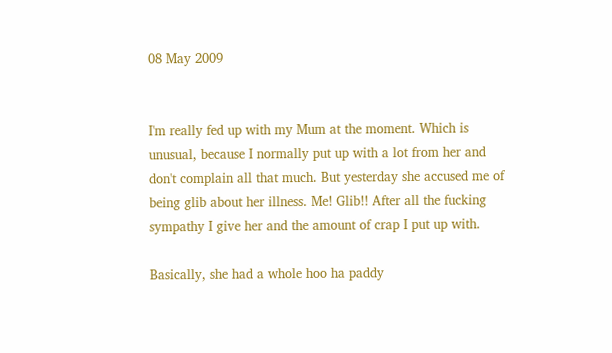08 May 2009


I'm really fed up with my Mum at the moment. Which is unusual, because I normally put up with a lot from her and don't complain all that much. But yesterday she accused me of being glib about her illness. Me! Glib!! After all the fucking sympathy I give her and the amount of crap I put up with.

Basically, she had a whole hoo ha paddy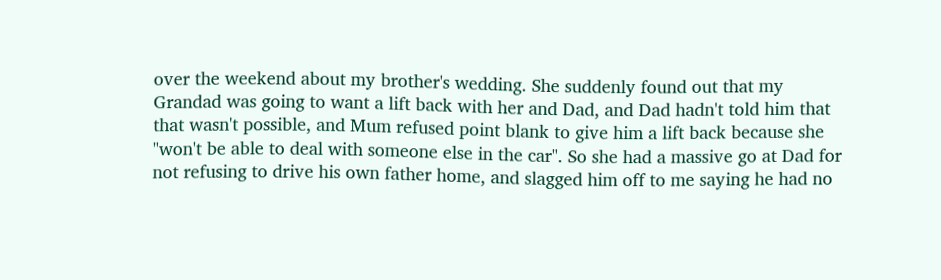over the weekend about my brother's wedding. She suddenly found out that my Grandad was going to want a lift back with her and Dad, and Dad hadn't told him that that wasn't possible, and Mum refused point blank to give him a lift back because she "won't be able to deal with someone else in the car". So she had a massive go at Dad for not refusing to drive his own father home, and slagged him off to me saying he had no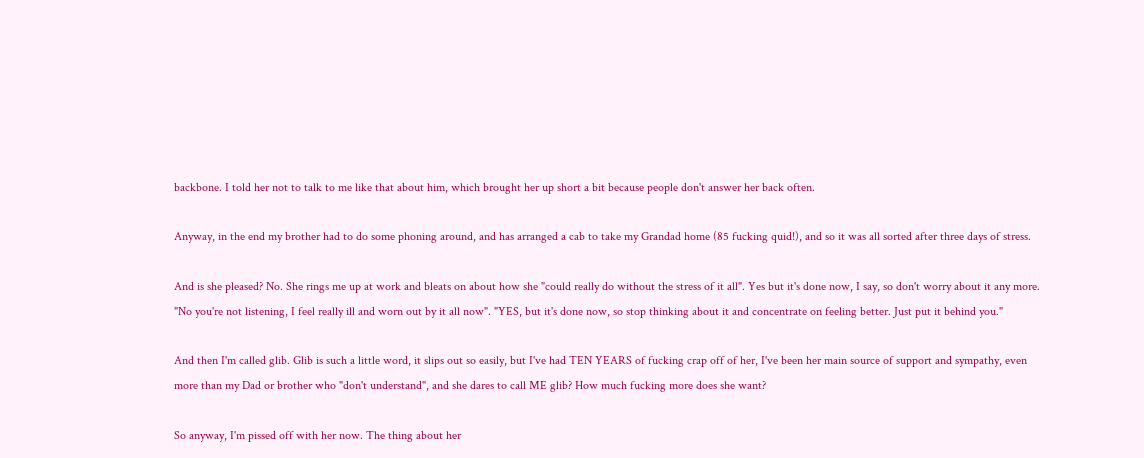backbone. I told her not to talk to me like that about him, which brought her up short a bit because people don't answer her back often.

Anyway, in the end my brother had to do some phoning around, and has arranged a cab to take my Grandad home (85 fucking quid!), and so it was all sorted after three days of stress.

And is she pleased? No. She rings me up at work and bleats on about how she "could really do without the stress of it all". Yes but it's done now, I say, so don't worry about it any more. "No you're not listening, I feel really ill and worn out by it all now". "YES, but it's done now, so stop thinking about it and concentrate on feeling better. Just put it behind you."

And then I'm called glib. Glib is such a little word, it slips out so easily, but I've had TEN YEARS of fucking crap off of her, I've been her main source of support and sympathy, even more than my Dad or brother who "don't understand", and she dares to call ME glib? How much fucking more does she want?

So anyway, I'm pissed off with her now. The thing about her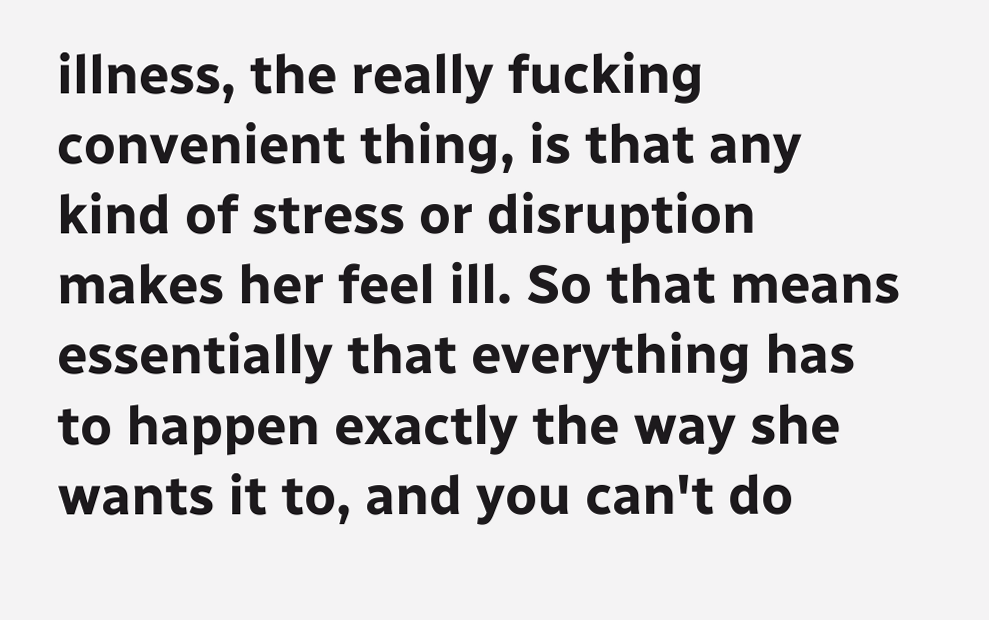illness, the really fucking convenient thing, is that any kind of stress or disruption makes her feel ill. So that means essentially that everything has to happen exactly the way she wants it to, and you can't do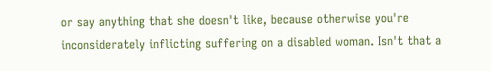or say anything that she doesn't like, because otherwise you're inconsiderately inflicting suffering on a disabled woman. Isn't that a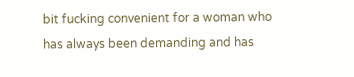bit fucking convenient for a woman who has always been demanding and has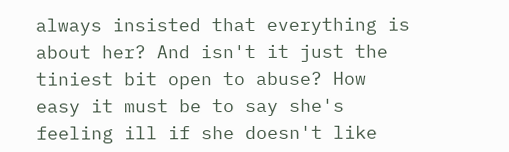always insisted that everything is about her? And isn't it just the tiniest bit open to abuse? How easy it must be to say she's feeling ill if she doesn't like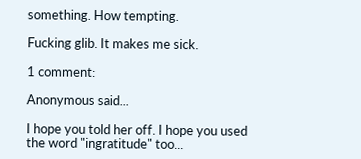something. How tempting.

Fucking glib. It makes me sick.

1 comment:

Anonymous said...

I hope you told her off. I hope you used the word "ingratitude" too...